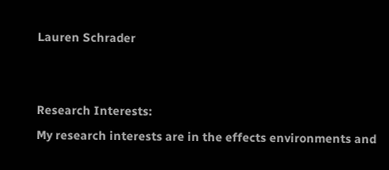Lauren Schrader


Research Interests:
My research interests are in the effects environments and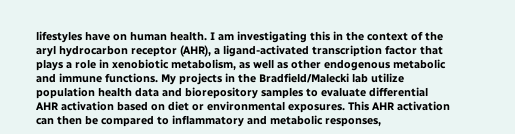lifestyles have on human health. I am investigating this in the context of the aryl hydrocarbon receptor (AHR), a ligand-activated transcription factor that plays a role in xenobiotic metabolism, as well as other endogenous metabolic and immune functions. My projects in the Bradfield/Malecki lab utilize population health data and biorepository samples to evaluate differential AHR activation based on diet or environmental exposures. This AHR activation can then be compared to inflammatory and metabolic responses,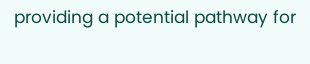providing a potential pathway for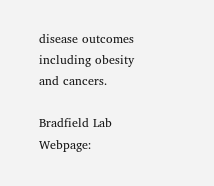disease outcomes including obesity and cancers.

Bradfield Lab Webpage: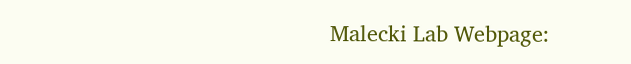Malecki Lab Webpage: